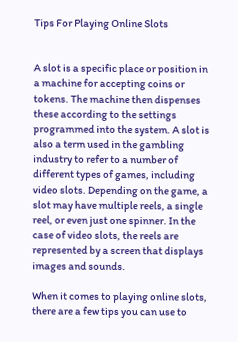Tips For Playing Online Slots


A slot is a specific place or position in a machine for accepting coins or tokens. The machine then dispenses these according to the settings programmed into the system. A slot is also a term used in the gambling industry to refer to a number of different types of games, including video slots. Depending on the game, a slot may have multiple reels, a single reel, or even just one spinner. In the case of video slots, the reels are represented by a screen that displays images and sounds.

When it comes to playing online slots, there are a few tips you can use to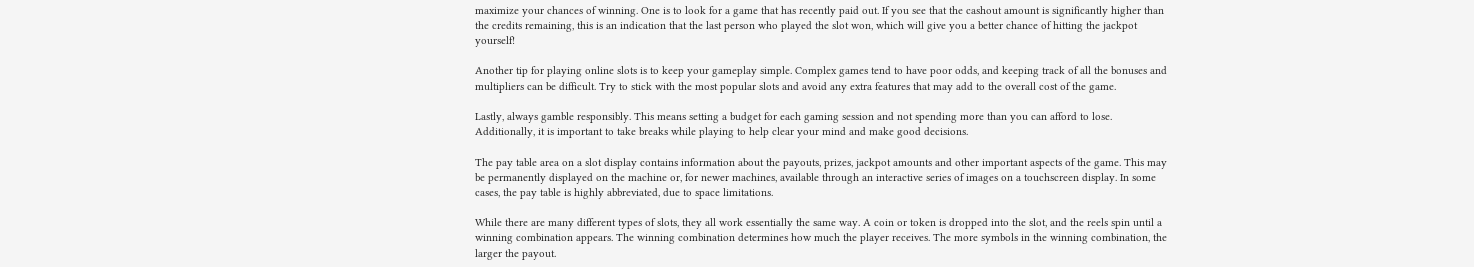maximize your chances of winning. One is to look for a game that has recently paid out. If you see that the cashout amount is significantly higher than the credits remaining, this is an indication that the last person who played the slot won, which will give you a better chance of hitting the jackpot yourself!

Another tip for playing online slots is to keep your gameplay simple. Complex games tend to have poor odds, and keeping track of all the bonuses and multipliers can be difficult. Try to stick with the most popular slots and avoid any extra features that may add to the overall cost of the game.

Lastly, always gamble responsibly. This means setting a budget for each gaming session and not spending more than you can afford to lose. Additionally, it is important to take breaks while playing to help clear your mind and make good decisions.

The pay table area on a slot display contains information about the payouts, prizes, jackpot amounts and other important aspects of the game. This may be permanently displayed on the machine or, for newer machines, available through an interactive series of images on a touchscreen display. In some cases, the pay table is highly abbreviated, due to space limitations.

While there are many different types of slots, they all work essentially the same way. A coin or token is dropped into the slot, and the reels spin until a winning combination appears. The winning combination determines how much the player receives. The more symbols in the winning combination, the larger the payout.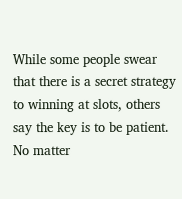While some people swear that there is a secret strategy to winning at slots, others say the key is to be patient. No matter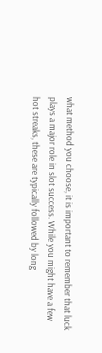what method you choose, it is important to remember that luck plays a major role in slot success. While you might have a few hot streaks, these are typically followed by long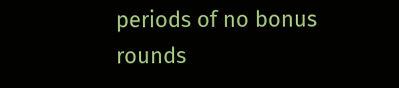periods of no bonus rounds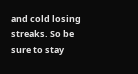and cold losing streaks. So be sure to stay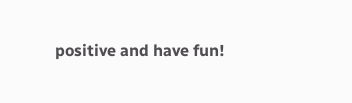positive and have fun!